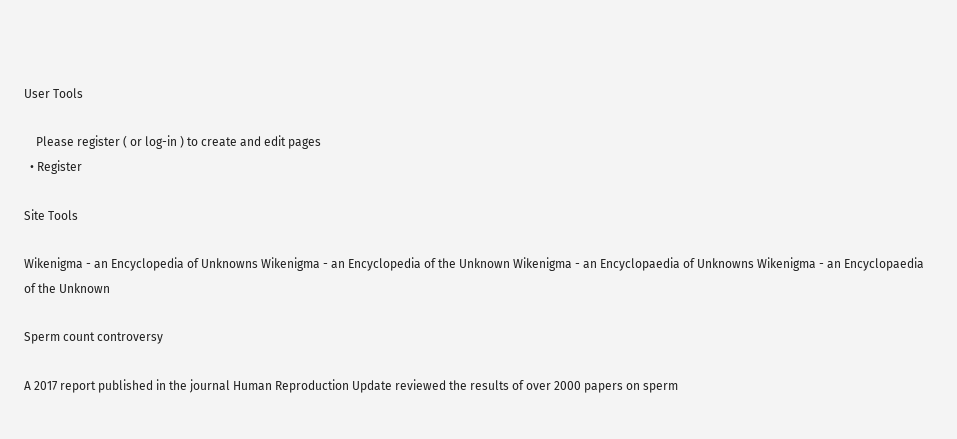User Tools

    Please register ( or log-in ) to create and edit pages
  • Register

Site Tools

Wikenigma - an Encyclopedia of Unknowns Wikenigma - an Encyclopedia of the Unknown Wikenigma - an Encyclopaedia of Unknowns Wikenigma - an Encyclopaedia of the Unknown

Sperm count controversy

A 2017 report published in the journal Human Reproduction Update reviewed the results of over 2000 papers on sperm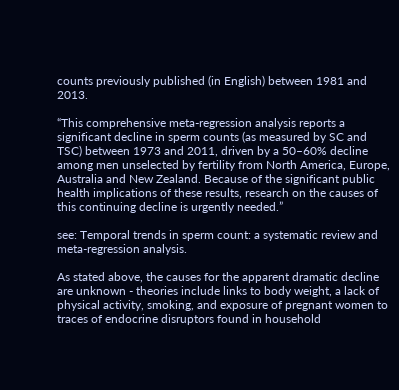counts previously published (in English) between 1981 and 2013.

“This comprehensive meta-regression analysis reports a significant decline in sperm counts (as measured by SC and TSC) between 1973 and 2011, driven by a 50–60% decline among men unselected by fertility from North America, Europe, Australia and New Zealand. Because of the significant public health implications of these results, research on the causes of this continuing decline is urgently needed.”

see: Temporal trends in sperm count: a systematic review and meta-regression analysis.

As stated above, the causes for the apparent dramatic decline are unknown - theories include links to body weight, a lack of physical activity, smoking, and exposure of pregnant women to traces of endocrine disruptors found in household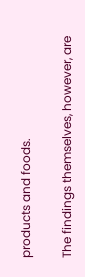products and foods.

The findings themselves, however, are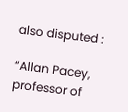also disputed :

“Allan Pacey, professor of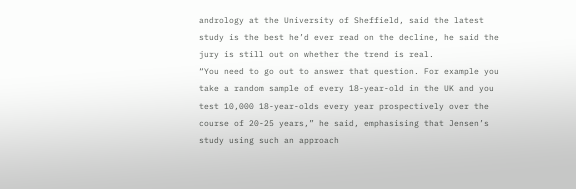andrology at the University of Sheffield, said the latest study is the best he’d ever read on the decline, he said the jury is still out on whether the trend is real.
“You need to go out to answer that question. For example you take a random sample of every 18-year-old in the UK and you test 10,000 18-year-olds every year prospectively over the course of 20-25 years,” he said, emphasising that Jensen’s study using such an approach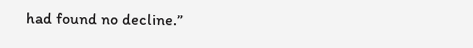had found no decline.”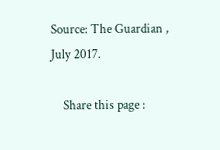Source: The Guardian , July 2017.

    Share this page :